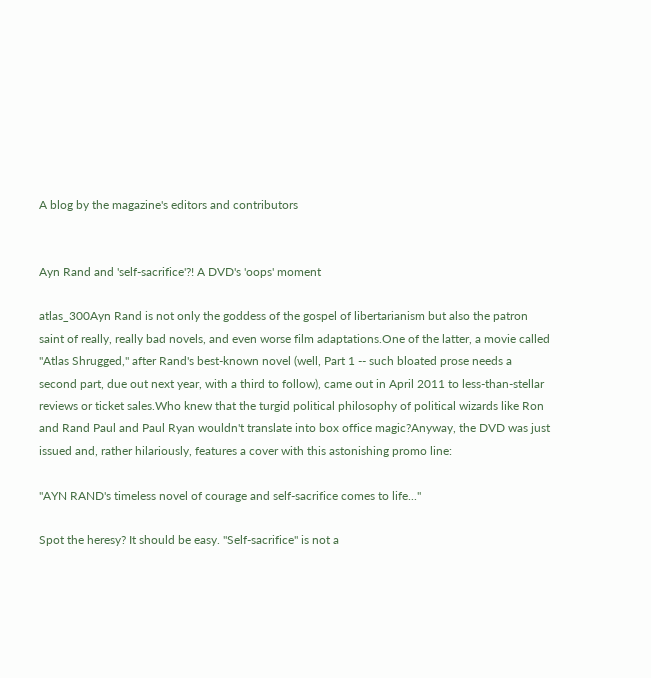A blog by the magazine's editors and contributors


Ayn Rand and 'self-sacrifice'?! A DVD's 'oops' moment

atlas_300Ayn Rand is not only the goddess of the gospel of libertarianism but also the patron saint of really, really bad novels, and even worse film adaptations.One of the latter, a movie called "Atlas Shrugged," after Rand's best-known novel (well, Part 1 -- such bloated prose needs a second part, due out next year, with a third to follow), came out in April 2011 to less-than-stellar reviews or ticket sales.Who knew that the turgid political philosophy of political wizards like Ron and Rand Paul and Paul Ryan wouldn't translate into box office magic?Anyway, the DVD was just issued and, rather hilariously, features a cover with this astonishing promo line:

"AYN RAND's timeless novel of courage and self-sacrifice comes to life..."

Spot the heresy? It should be easy. "Self-sacrifice" is not a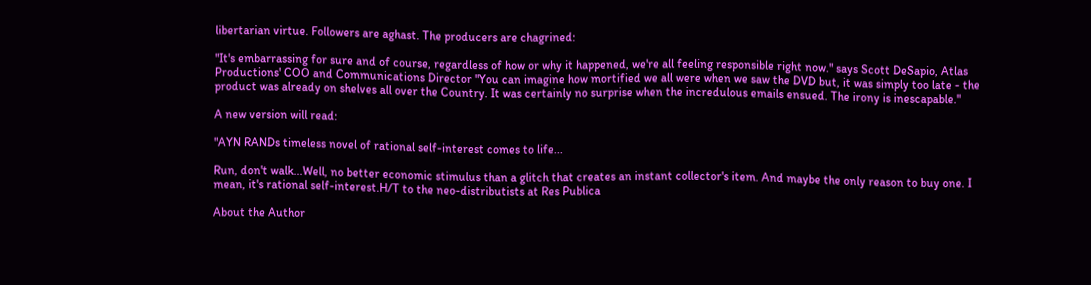libertarian virtue. Followers are aghast. The producers are chagrined:

"It's embarrassing for sure and of course, regardless of how or why it happened, we're all feeling responsible right now." says Scott DeSapio, Atlas Productions' COO and Communications Director "You can imagine how mortified we all were when we saw the DVD but, it was simply too late - the product was already on shelves all over the Country. It was certainly no surprise when the incredulous emails ensued. The irony is inescapable."

A new version will read:

"AYN RANDs timeless novel of rational self-interest comes to life...

Run, don't walk...Well, no better economic stimulus than a glitch that creates an instant collector's item. And maybe the only reason to buy one. I mean, it's rational self-interest.H/T to the neo-distributists at Res Publica

About the Author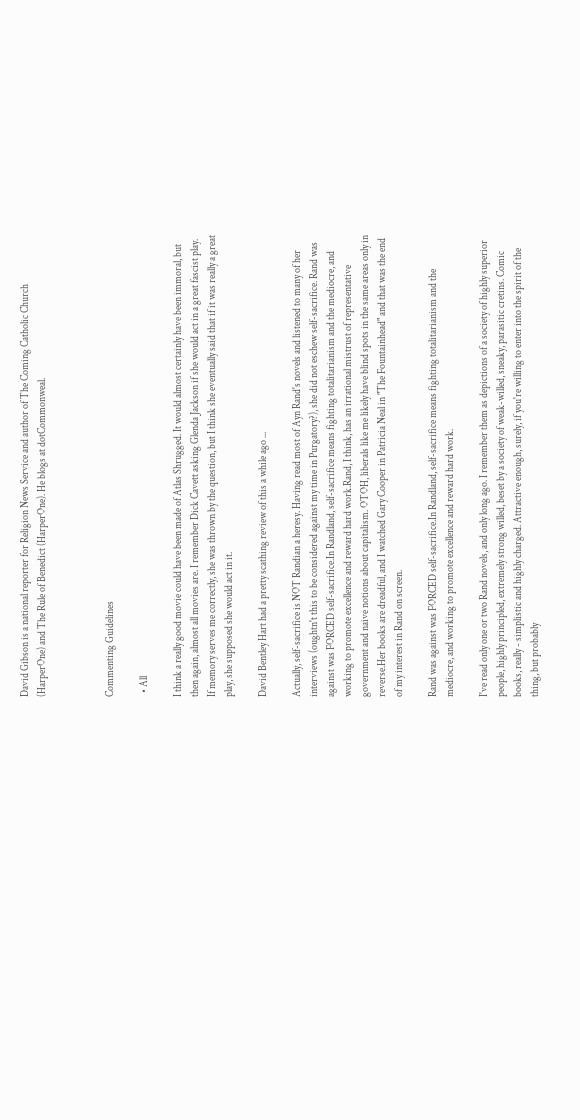David Gibson is a national reporter for Religion News Service and author of The Coming Catholic Church (HarperOne) and The Rule of Benedict (HarperOne). He blogs at dotCommonweal.



Commenting Guidelines

  • All

I think a really good movie could have been made of Atlas Shrugged. It would almost certainly have been immoral, but then again, almost all movies are. I remember Dick Cavett asking Glenda Jackson if she would act in a great fascist play. If memory serves me correctly, she was thrown by the question, but I think she eventually said that if it was really a great play, she supposed she would act in it.

David Bentley Hart had a pretty scathing review of this a while ago ...

Actually, self-sacrifice is NOT Randian a heresy. Having read most of Ayn Rand's novels and listened to many of her interviews (oughtn't this to be considered against my time in Purgatory?), she did not eschew self-sacrifice. Rand was against was FORCED self-sacrifice.In Randland, self-sacrifice means fighting totalitarianism and the mediocre, and working to promote excellence and reward hard work.Rand, I think, has an irrational mistrust of representative government and naive notions about capitalism. OTOH, liberals like me likely have blind spots in the same areas only in reverse.Her books are dreadful, and I watched Gary Cooper in Patricia Neal in "The Fountainhead" and that was the end of my interest in Rand on screen.

Rand was against was FORCED self-sacrifice.In Randland, self-sacrifice means fighting totalitarianism and the mediocre, and working to promote excellence and reward hard work.

I've read only one or two Rand novels, and only long ago. I remember them as depictions of a society of highly superior people, highly principled, extremely strong willed, beset by a society of weak-willed, sneaky, parasitic cretins. Comic books, really - simplistic and highly charged. Attractive enough, surely, if you're willing to enter into the spirit of the thing, but probably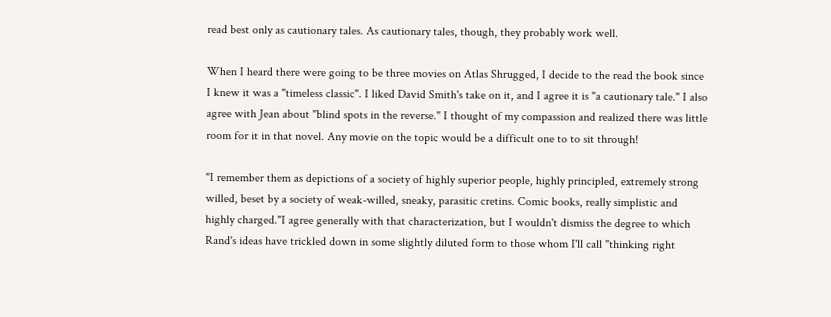read best only as cautionary tales. As cautionary tales, though, they probably work well.

When I heard there were going to be three movies on Atlas Shrugged, I decide to the read the book since I knew it was a "timeless classic". I liked David Smith's take on it, and I agree it is "a cautionary tale." I also agree with Jean about "blind spots in the reverse." I thought of my compassion and realized there was little room for it in that novel. Any movie on the topic would be a difficult one to to sit through!

"I remember them as depictions of a society of highly superior people, highly principled, extremely strong willed, beset by a society of weak-willed, sneaky, parasitic cretins. Comic books, really simplistic and highly charged."I agree generally with that characterization, but I wouldn't dismiss the degree to which Rand's ideas have trickled down in some slightly diluted form to those whom I'll call "thinking right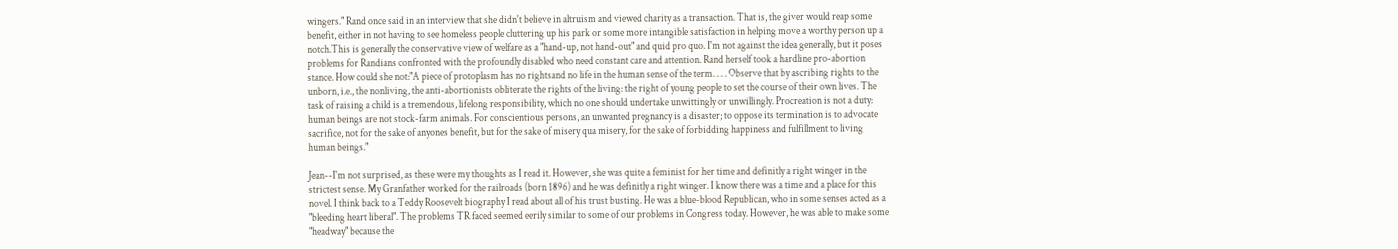wingers." Rand once said in an interview that she didn't believe in altruism and viewed charity as a transaction. That is, the giver would reap some benefit, either in not having to see homeless people cluttering up his park or some more intangible satisfaction in helping move a worthy person up a notch.This is generally the conservative view of welfare as a "hand-up, not hand-out" and quid pro quo. I'm not against the idea generally, but it poses problems for Randians confronted with the profoundly disabled who need constant care and attention. Rand herself took a hardline pro-abortion stance. How could she not:"A piece of protoplasm has no rightsand no life in the human sense of the term. . . . Observe that by ascribing rights to the unborn, i.e., the nonliving, the anti-abortionists obliterate the rights of the living: the right of young people to set the course of their own lives. The task of raising a child is a tremendous, lifelong responsibility, which no one should undertake unwittingly or unwillingly. Procreation is not a duty: human beings are not stock-farm animals. For conscientious persons, an unwanted pregnancy is a disaster; to oppose its termination is to advocate sacrifice, not for the sake of anyones benefit, but for the sake of misery qua misery, for the sake of forbidding happiness and fulfillment to living human beings."

Jean--I'm not surprised, as these were my thoughts as I read it. However, she was quite a feminist for her time and definitly a right winger in the strictest sense. My Granfather worked for the railroads (born 1896) and he was definitly a right winger. I know there was a time and a place for this novel. I think back to a Teddy Roosevelt biography I read about all of his trust busting. He was a blue-blood Republican, who in some senses acted as a "bleeding heart liberal". The problems TR faced seemed eerily similar to some of our problems in Congress today. However, he was able to make some "headway" because the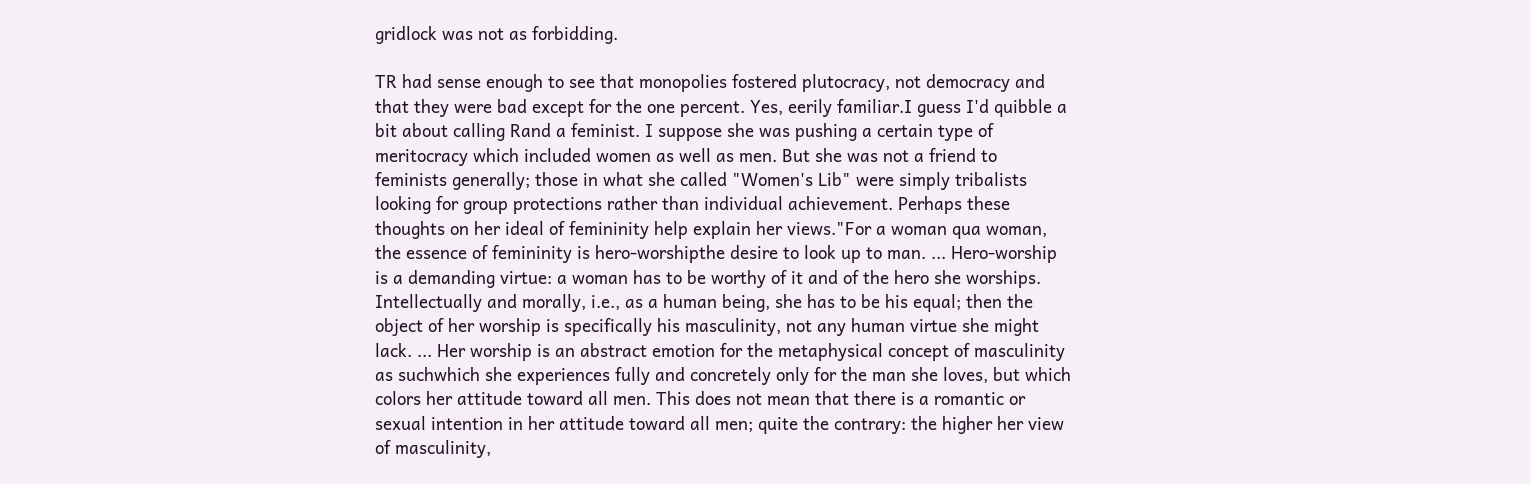gridlock was not as forbidding.

TR had sense enough to see that monopolies fostered plutocracy, not democracy and that they were bad except for the one percent. Yes, eerily familiar.I guess I'd quibble a bit about calling Rand a feminist. I suppose she was pushing a certain type of meritocracy which included women as well as men. But she was not a friend to feminists generally; those in what she called "Women's Lib" were simply tribalists looking for group protections rather than individual achievement. Perhaps these thoughts on her ideal of femininity help explain her views."For a woman qua woman, the essence of femininity is hero-worshipthe desire to look up to man. ... Hero-worship is a demanding virtue: a woman has to be worthy of it and of the hero she worships. Intellectually and morally, i.e., as a human being, she has to be his equal; then the object of her worship is specifically his masculinity, not any human virtue she might lack. ... Her worship is an abstract emotion for the metaphysical concept of masculinity as suchwhich she experiences fully and concretely only for the man she loves, but which colors her attitude toward all men. This does not mean that there is a romantic or sexual intention in her attitude toward all men; quite the contrary: the higher her view of masculinity,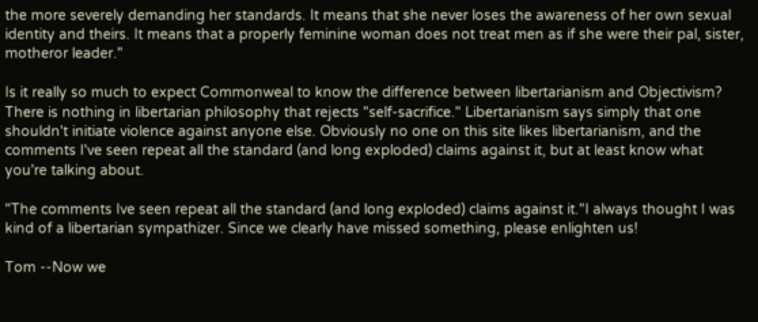the more severely demanding her standards. It means that she never loses the awareness of her own sexual identity and theirs. It means that a properly feminine woman does not treat men as if she were their pal, sister, motheror leader."

Is it really so much to expect Commonweal to know the difference between libertarianism and Objectivism? There is nothing in libertarian philosophy that rejects "self-sacrifice." Libertarianism says simply that one shouldn't initiate violence against anyone else. Obviously no one on this site likes libertarianism, and the comments I've seen repeat all the standard (and long exploded) claims against it, but at least know what you're talking about.

"The comments Ive seen repeat all the standard (and long exploded) claims against it."I always thought I was kind of a libertarian sympathizer. Since we clearly have missed something, please enlighten us!

Tom --Now we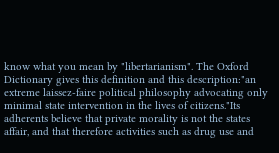know what you mean by "libertarianism". The Oxford Dictionary gives this definition and this description:"an extreme laissez-faire political philosophy advocating only minimal state intervention in the lives of citizens."Its adherents believe that private morality is not the states affair, and that therefore activities such as drug use and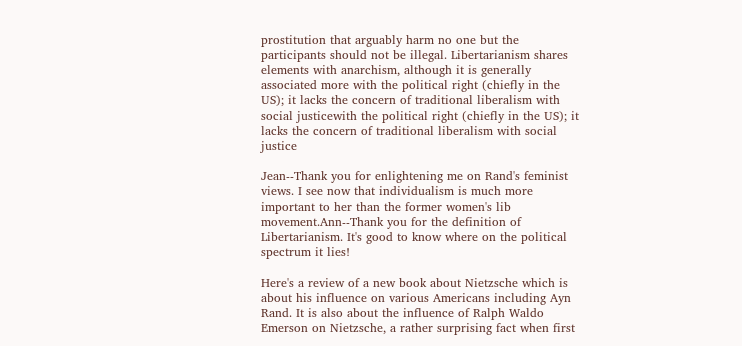prostitution that arguably harm no one but the participants should not be illegal. Libertarianism shares elements with anarchism, although it is generally associated more with the political right (chiefly in the US); it lacks the concern of traditional liberalism with social justicewith the political right (chiefly in the US); it lacks the concern of traditional liberalism with social justice

Jean--Thank you for enlightening me on Rand's feminist views. I see now that individualism is much more important to her than the former women's lib movement.Ann--Thank you for the definition of Libertarianism. It's good to know where on the political spectrum it lies!

Here's a review of a new book about Nietzsche which is about his influence on various Americans including Ayn Rand. It is also about the influence of Ralph Waldo Emerson on Nietzsche, a rather surprising fact when first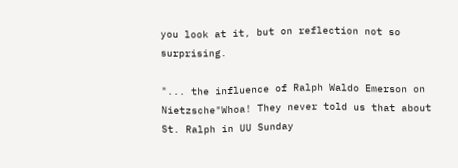you look at it, but on reflection not so surprising.

"... the influence of Ralph Waldo Emerson on Nietzsche"Whoa! They never told us that about St. Ralph in UU Sunday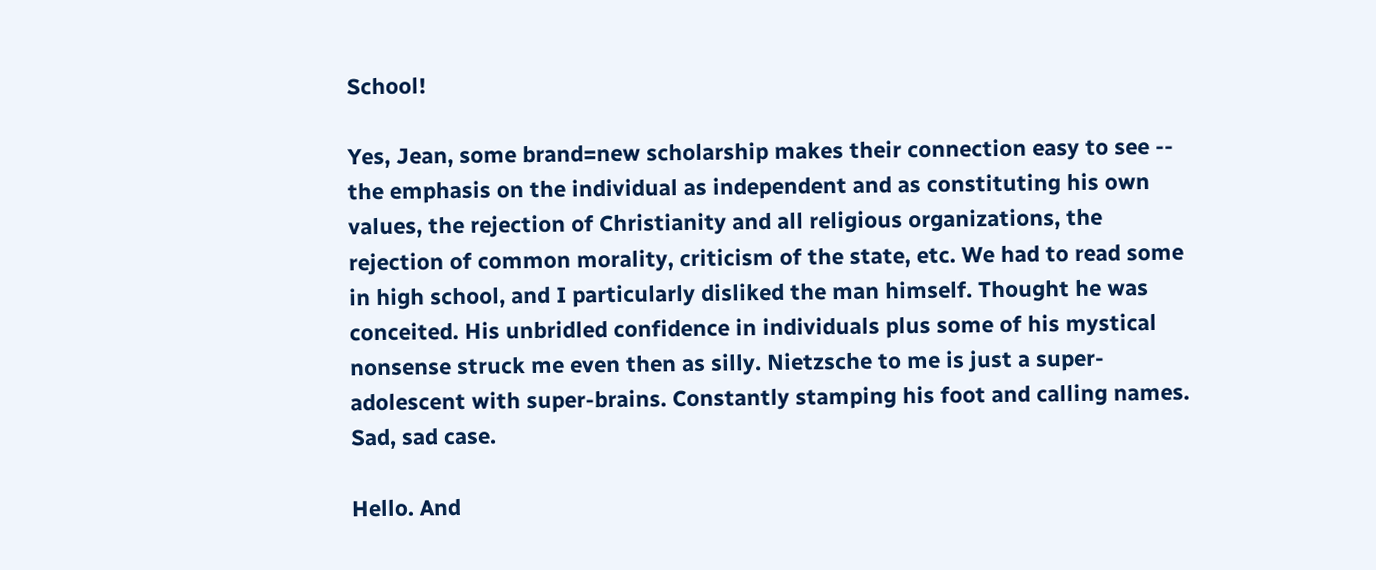School!

Yes, Jean, some brand=new scholarship makes their connection easy to see -- the emphasis on the individual as independent and as constituting his own values, the rejection of Christianity and all religious organizations, the rejection of common morality, criticism of the state, etc. We had to read some in high school, and I particularly disliked the man himself. Thought he was conceited. His unbridled confidence in individuals plus some of his mystical nonsense struck me even then as silly. Nietzsche to me is just a super-adolescent with super-brains. Constantly stamping his foot and calling names. Sad, sad case.

Hello. And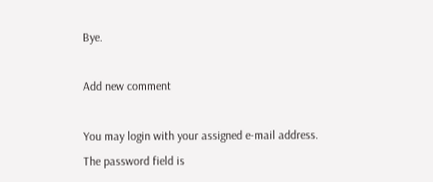Bye.

Add new comment

You may login with your assigned e-mail address.
The password field is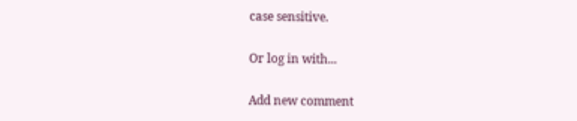case sensitive.

Or log in with...

Add new comment